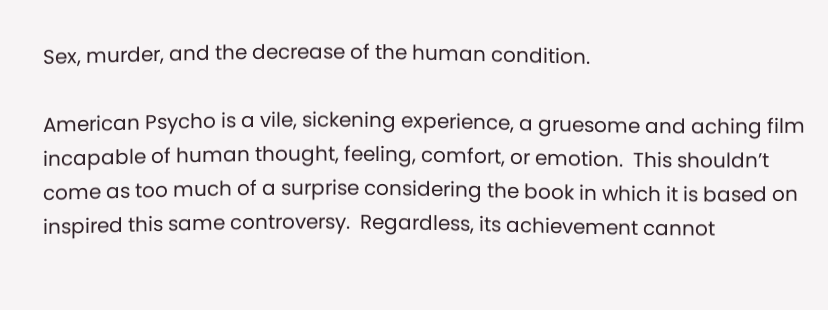Sex, murder, and the decrease of the human condition.

American Psycho is a vile, sickening experience, a gruesome and aching film incapable of human thought, feeling, comfort, or emotion.  This shouldn’t come as too much of a surprise considering the book in which it is based on inspired this same controversy.  Regardless, its achievement cannot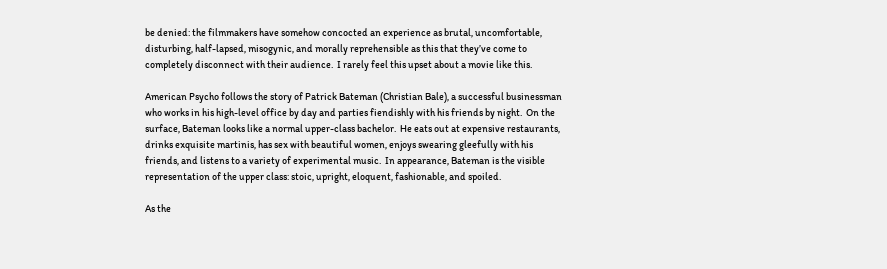be denied: the filmmakers have somehow concocted an experience as brutal, uncomfortable, disturbing, half-lapsed, misogynic, and morally reprehensible as this that they’ve come to completely disconnect with their audience.  I rarely feel this upset about a movie like this.

American Psycho follows the story of Patrick Bateman (Christian Bale), a successful businessman who works in his high-level office by day and parties fiendishly with his friends by night.  On the surface, Bateman looks like a normal upper-class bachelor.  He eats out at expensive restaurants, drinks exquisite martinis, has sex with beautiful women, enjoys swearing gleefully with his friends, and listens to a variety of experimental music.  In appearance, Bateman is the visible representation of the upper class: stoic, upright, eloquent, fashionable, and spoiled.

As the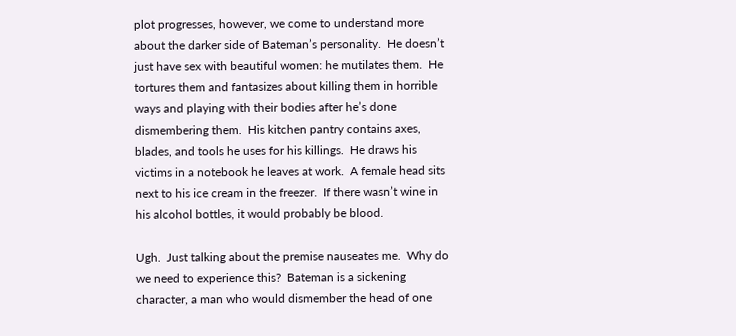plot progresses, however, we come to understand more about the darker side of Bateman’s personality.  He doesn’t just have sex with beautiful women: he mutilates them.  He tortures them and fantasizes about killing them in horrible ways and playing with their bodies after he’s done dismembering them.  His kitchen pantry contains axes, blades, and tools he uses for his killings.  He draws his victims in a notebook he leaves at work.  A female head sits next to his ice cream in the freezer.  If there wasn’t wine in his alcohol bottles, it would probably be blood.

Ugh.  Just talking about the premise nauseates me.  Why do we need to experience this?  Bateman is a sickening character, a man who would dismember the head of one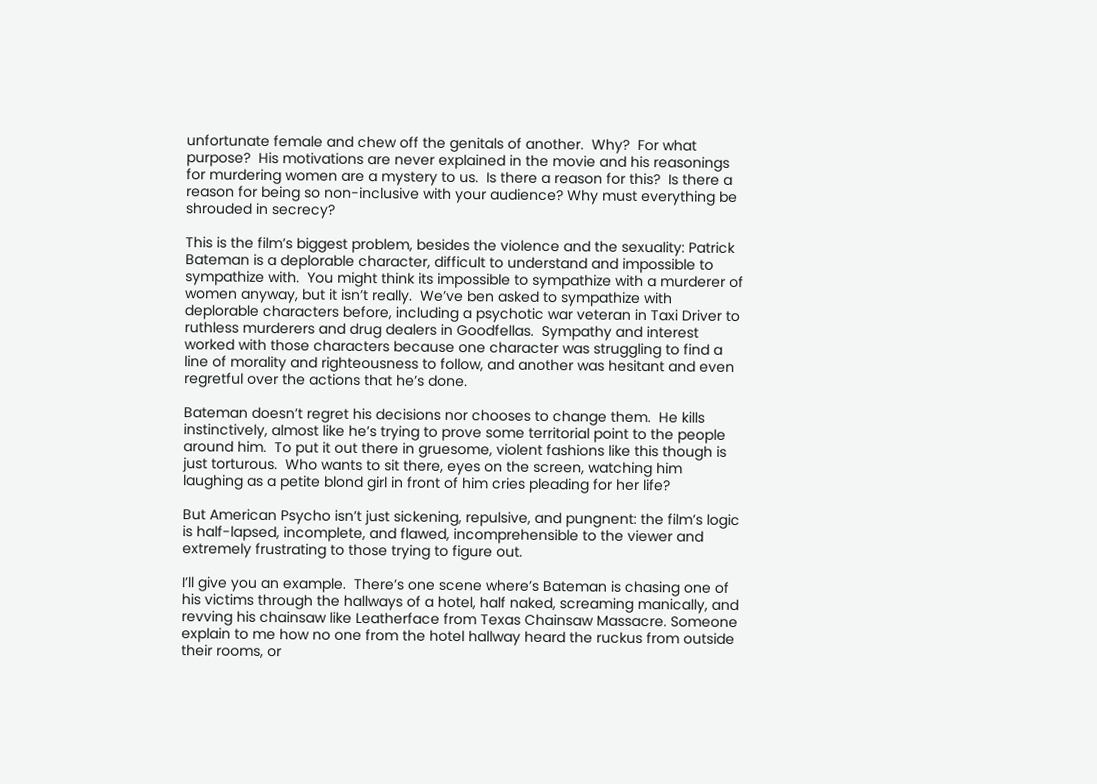unfortunate female and chew off the genitals of another.  Why?  For what purpose?  His motivations are never explained in the movie and his reasonings for murdering women are a mystery to us.  Is there a reason for this?  Is there a reason for being so non-inclusive with your audience? Why must everything be shrouded in secrecy?

This is the film’s biggest problem, besides the violence and the sexuality: Patrick Bateman is a deplorable character, difficult to understand and impossible to sympathize with.  You might think its impossible to sympathize with a murderer of women anyway, but it isn’t really.  We’ve ben asked to sympathize with deplorable characters before, including a psychotic war veteran in Taxi Driver to ruthless murderers and drug dealers in Goodfellas.  Sympathy and interest worked with those characters because one character was struggling to find a line of morality and righteousness to follow, and another was hesitant and even regretful over the actions that he’s done.

Bateman doesn’t regret his decisions nor chooses to change them.  He kills instinctively, almost like he’s trying to prove some territorial point to the people around him.  To put it out there in gruesome, violent fashions like this though is just torturous.  Who wants to sit there, eyes on the screen, watching him laughing as a petite blond girl in front of him cries pleading for her life?

But American Psycho isn’t just sickening, repulsive, and pungnent: the film’s logic is half-lapsed, incomplete, and flawed, incomprehensible to the viewer and extremely frustrating to those trying to figure out.

I’ll give you an example.  There’s one scene where’s Bateman is chasing one of his victims through the hallways of a hotel, half naked, screaming manically, and revving his chainsaw like Leatherface from Texas Chainsaw Massacre. Someone explain to me how no one from the hotel hallway heard the ruckus from outside their rooms, or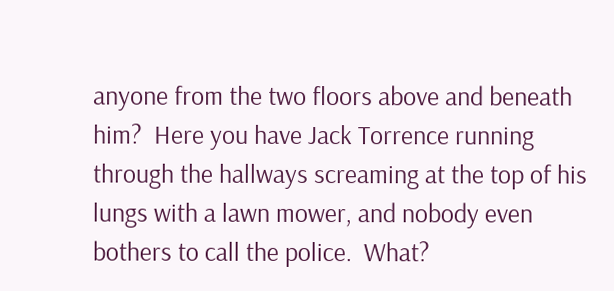anyone from the two floors above and beneath him?  Here you have Jack Torrence running through the hallways screaming at the top of his lungs with a lawn mower, and nobody even bothers to call the police.  What?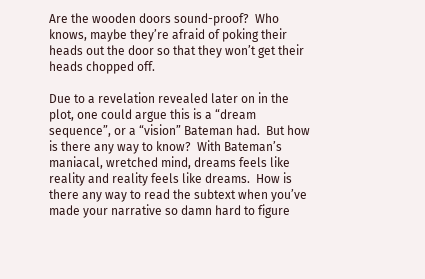Are the wooden doors sound-proof?  Who knows, maybe they’re afraid of poking their heads out the door so that they won’t get their heads chopped off.

Due to a revelation revealed later on in the plot, one could argue this is a “dream sequence”, or a “vision” Bateman had.  But how is there any way to know?  With Bateman’s maniacal, wretched mind, dreams feels like reality and reality feels like dreams.  How is there any way to read the subtext when you’ve made your narrative so damn hard to figure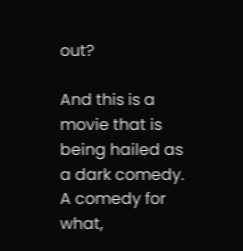out?

And this is a movie that is being hailed as a dark comedy.  A comedy for what,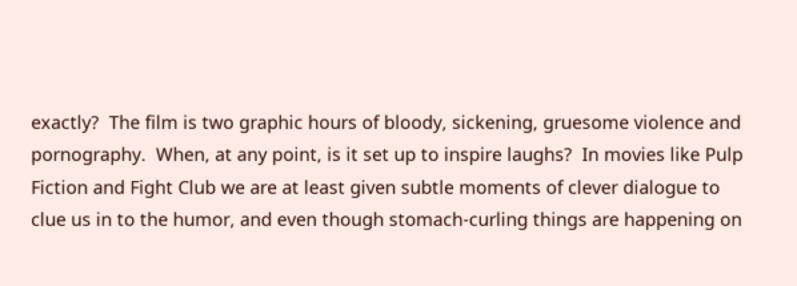exactly?  The film is two graphic hours of bloody, sickening, gruesome violence and pornography.  When, at any point, is it set up to inspire laughs?  In movies like Pulp Fiction and Fight Club we are at least given subtle moments of clever dialogue to clue us in to the humor, and even though stomach-curling things are happening on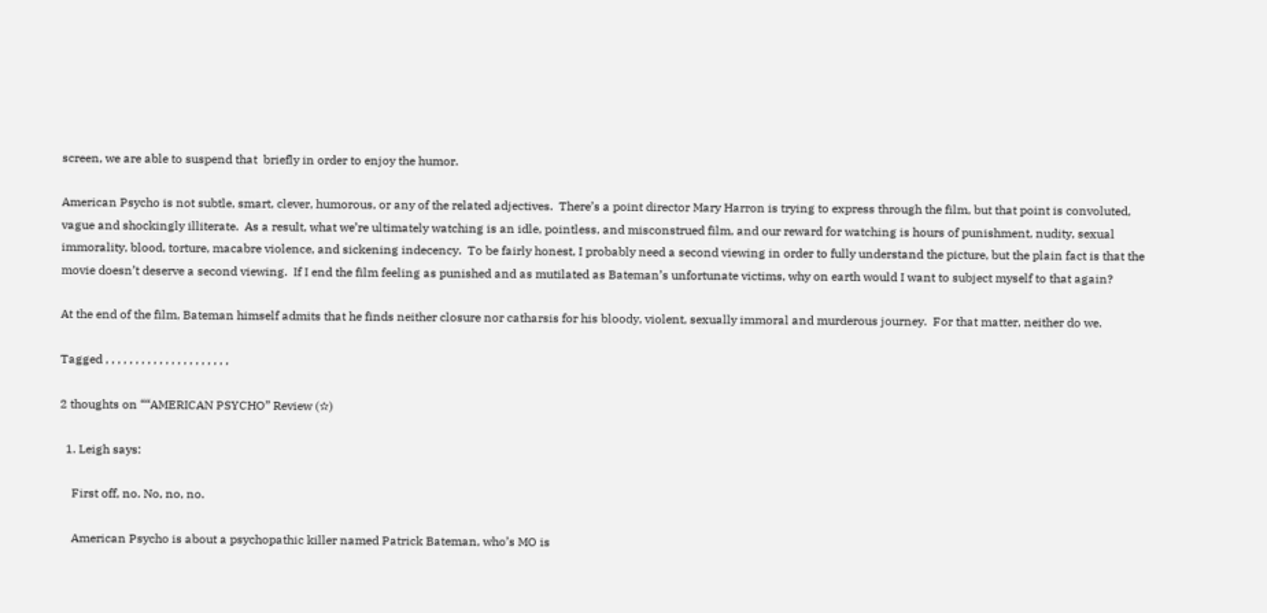screen, we are able to suspend that  briefly in order to enjoy the humor.

American Psycho is not subtle, smart, clever, humorous, or any of the related adjectives.  There’s a point director Mary Harron is trying to express through the film, but that point is convoluted, vague and shockingly illiterate.  As a result, what we’re ultimately watching is an idle, pointless, and misconstrued film, and our reward for watching is hours of punishment, nudity, sexual immorality, blood, torture, macabre violence, and sickening indecency.  To be fairly honest, I probably need a second viewing in order to fully understand the picture, but the plain fact is that the movie doesn’t deserve a second viewing.  If I end the film feeling as punished and as mutilated as Bateman’s unfortunate victims, why on earth would I want to subject myself to that again?

At the end of the film, Bateman himself admits that he finds neither closure nor catharsis for his bloody, violent, sexually immoral and murderous journey.  For that matter, neither do we.

Tagged , , , , , , , , , , , , , , , , , , , , ,

2 thoughts on ““AMERICAN PSYCHO” Review (✫)

  1. Leigh says:

    First off, no. No, no, no.

    American Psycho is about a psychopathic killer named Patrick Bateman, who’s MO is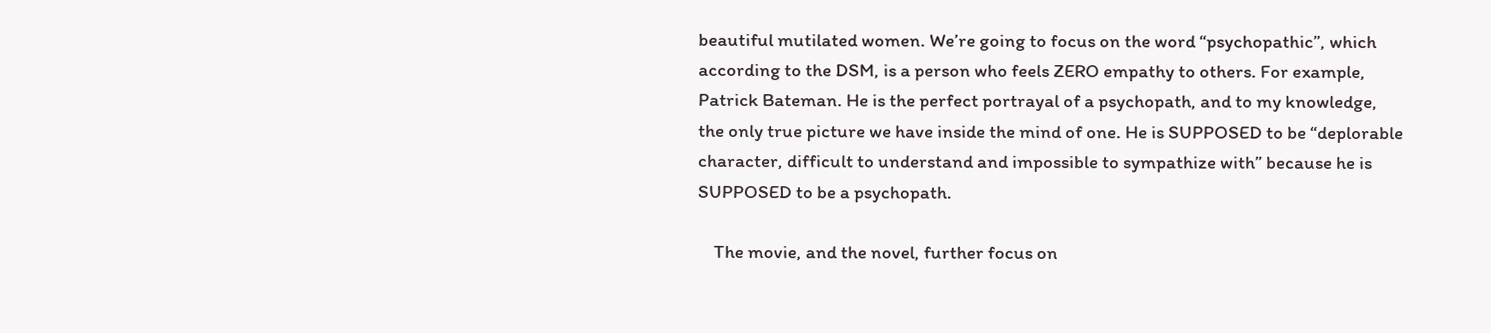beautiful mutilated women. We’re going to focus on the word “psychopathic”, which according to the DSM, is a person who feels ZERO empathy to others. For example, Patrick Bateman. He is the perfect portrayal of a psychopath, and to my knowledge, the only true picture we have inside the mind of one. He is SUPPOSED to be “deplorable character, difficult to understand and impossible to sympathize with” because he is SUPPOSED to be a psychopath.

    The movie, and the novel, further focus on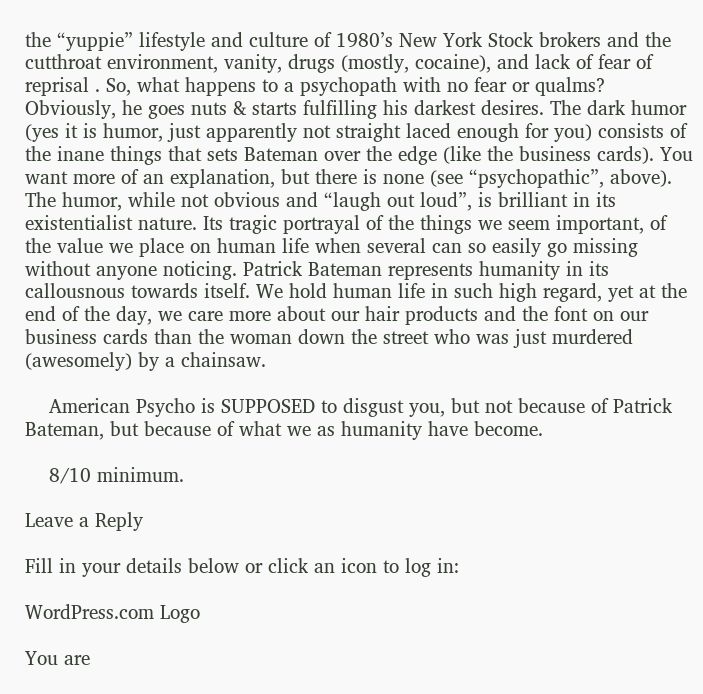the “yuppie” lifestyle and culture of 1980’s New York Stock brokers and the cutthroat environment, vanity, drugs (mostly, cocaine), and lack of fear of reprisal . So, what happens to a psychopath with no fear or qualms? Obviously, he goes nuts & starts fulfilling his darkest desires. The dark humor (yes it is humor, just apparently not straight laced enough for you) consists of the inane things that sets Bateman over the edge (like the business cards). You want more of an explanation, but there is none (see “psychopathic”, above). The humor, while not obvious and “laugh out loud”, is brilliant in its existentialist nature. Its tragic portrayal of the things we seem important, of the value we place on human life when several can so easily go missing without anyone noticing. Patrick Bateman represents humanity in its callousnous towards itself. We hold human life in such high regard, yet at the end of the day, we care more about our hair products and the font on our business cards than the woman down the street who was just murdered (awesomely) by a chainsaw.

    American Psycho is SUPPOSED to disgust you, but not because of Patrick Bateman, but because of what we as humanity have become.

    8/10 minimum.

Leave a Reply

Fill in your details below or click an icon to log in:

WordPress.com Logo

You are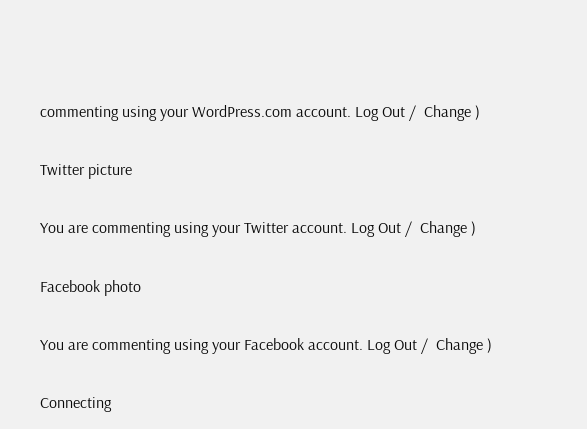commenting using your WordPress.com account. Log Out /  Change )

Twitter picture

You are commenting using your Twitter account. Log Out /  Change )

Facebook photo

You are commenting using your Facebook account. Log Out /  Change )

Connecting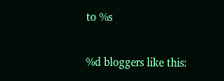to %s

%d bloggers like this: